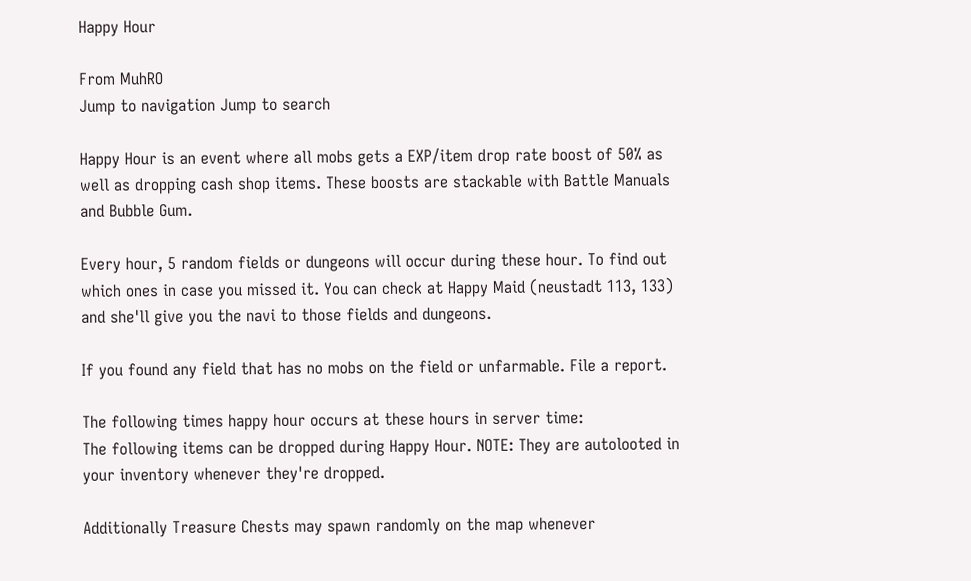Happy Hour

From MuhRO
Jump to navigation Jump to search

Happy Hour is an event where all mobs gets a EXP/item drop rate boost of 50% as well as dropping cash shop items. These boosts are stackable with Battle Manuals and Bubble Gum.

Every hour, 5 random fields or dungeons will occur during these hour. To find out which ones in case you missed it. You can check at Happy Maid (neustadt 113, 133) and she'll give you the navi to those fields and dungeons.

If you found any field that has no mobs on the field or unfarmable. File a report.

The following times happy hour occurs at these hours in server time:
The following items can be dropped during Happy Hour. NOTE: They are autolooted in your inventory whenever they're dropped.

Additionally Treasure Chests may spawn randomly on the map whenever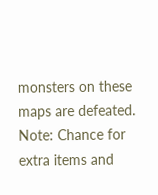monsters on these maps are defeated.
Note: Chance for extra items and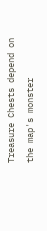Treasure Chests depend on the map's monster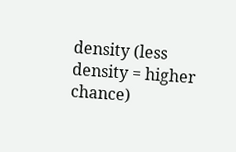density (less density = higher chance)